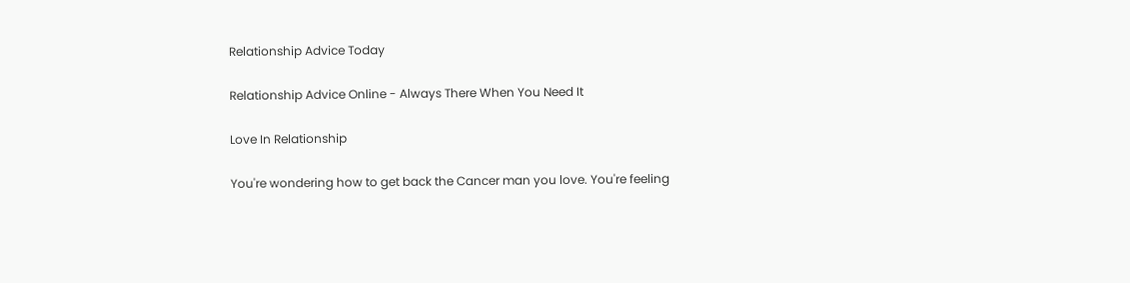Relationship Advice Today

Relationship Advice Online - Always There When You Need It

Love In Relationship

You're wondering how to get back the Cancer man you love. You're feeling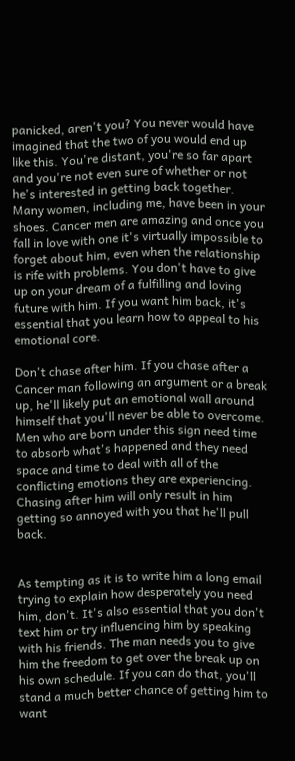panicked, aren't you? You never would have imagined that the two of you would end up like this. You're distant, you're so far apart and you're not even sure of whether or not he's interested in getting back together. Many women, including me, have been in your shoes. Cancer men are amazing and once you fall in love with one it's virtually impossible to forget about him, even when the relationship is rife with problems. You don't have to give up on your dream of a fulfilling and loving future with him. If you want him back, it's essential that you learn how to appeal to his emotional core.

Don't chase after him. If you chase after a Cancer man following an argument or a break up, he'll likely put an emotional wall around himself that you'll never be able to overcome. Men who are born under this sign need time to absorb what's happened and they need space and time to deal with all of the conflicting emotions they are experiencing. Chasing after him will only result in him getting so annoyed with you that he'll pull back.


As tempting as it is to write him a long email trying to explain how desperately you need him, don't. It's also essential that you don't text him or try influencing him by speaking with his friends. The man needs you to give him the freedom to get over the break up on his own schedule. If you can do that, you'll stand a much better chance of getting him to want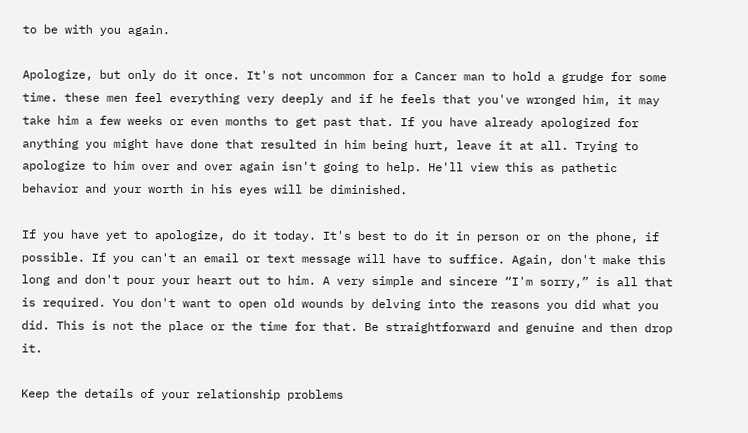to be with you again.

Apologize, but only do it once. It's not uncommon for a Cancer man to hold a grudge for some time. these men feel everything very deeply and if he feels that you've wronged him, it may take him a few weeks or even months to get past that. If you have already apologized for anything you might have done that resulted in him being hurt, leave it at all. Trying to apologize to him over and over again isn't going to help. He'll view this as pathetic behavior and your worth in his eyes will be diminished.

If you have yet to apologize, do it today. It's best to do it in person or on the phone, if possible. If you can't an email or text message will have to suffice. Again, don't make this long and don't pour your heart out to him. A very simple and sincere “I'm sorry,” is all that is required. You don't want to open old wounds by delving into the reasons you did what you did. This is not the place or the time for that. Be straightforward and genuine and then drop it.

Keep the details of your relationship problems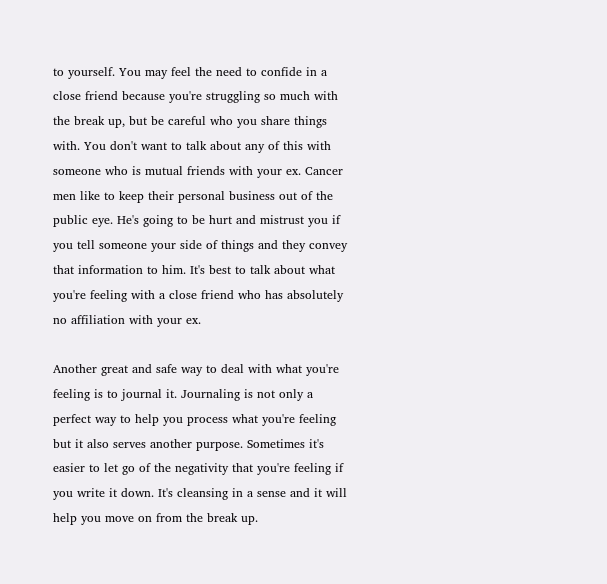to yourself. You may feel the need to confide in a close friend because you're struggling so much with the break up, but be careful who you share things with. You don't want to talk about any of this with someone who is mutual friends with your ex. Cancer men like to keep their personal business out of the public eye. He's going to be hurt and mistrust you if you tell someone your side of things and they convey that information to him. It's best to talk about what you're feeling with a close friend who has absolutely no affiliation with your ex.

Another great and safe way to deal with what you're feeling is to journal it. Journaling is not only a perfect way to help you process what you're feeling but it also serves another purpose. Sometimes it's easier to let go of the negativity that you're feeling if you write it down. It's cleansing in a sense and it will help you move on from the break up.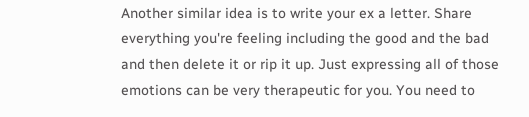Another similar idea is to write your ex a letter. Share everything you're feeling including the good and the bad and then delete it or rip it up. Just expressing all of those emotions can be very therapeutic for you. You need to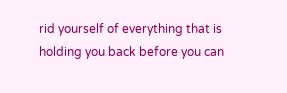rid yourself of everything that is holding you back before you can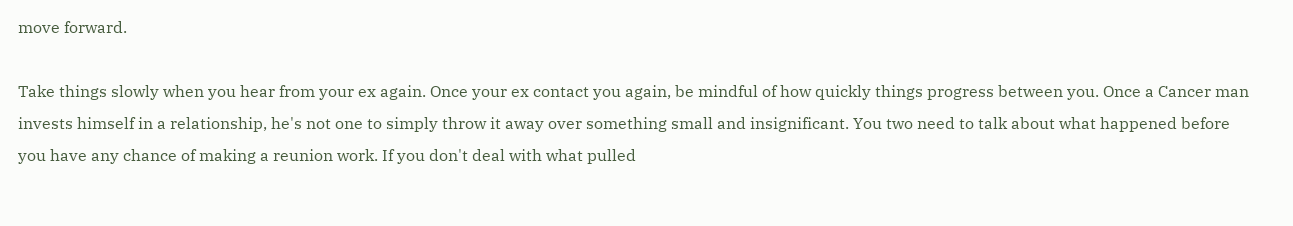move forward.

Take things slowly when you hear from your ex again. Once your ex contact you again, be mindful of how quickly things progress between you. Once a Cancer man invests himself in a relationship, he's not one to simply throw it away over something small and insignificant. You two need to talk about what happened before you have any chance of making a reunion work. If you don't deal with what pulled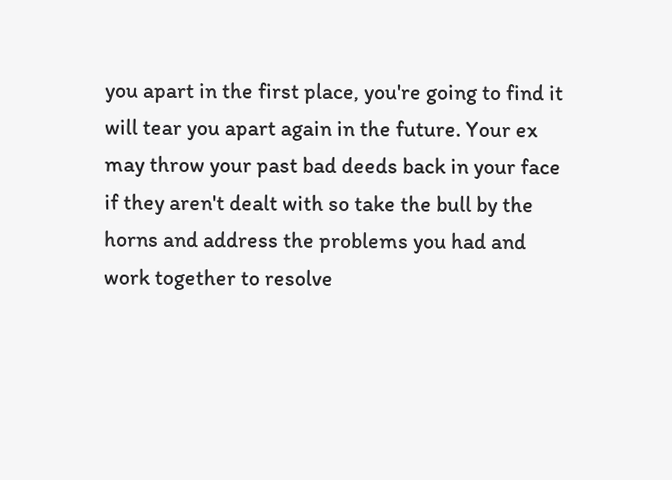you apart in the first place, you're going to find it will tear you apart again in the future. Your ex may throw your past bad deeds back in your face if they aren't dealt with so take the bull by the horns and address the problems you had and work together to resolve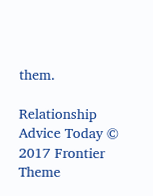them.

Relationship Advice Today © 2017 Frontier Theme